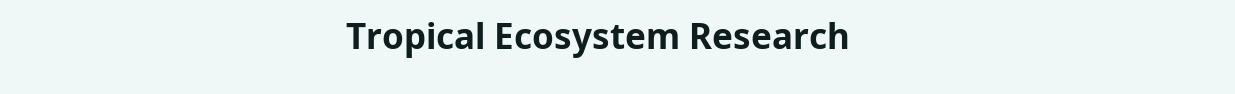Tropical Ecosystem Research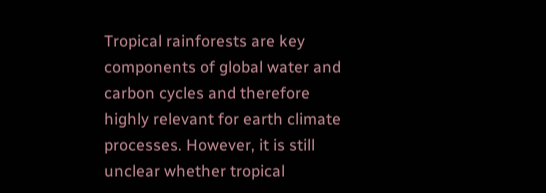Tropical rainforests are key components of global water and carbon cycles and therefore highly relevant for earth climate processes. However, it is still unclear whether tropical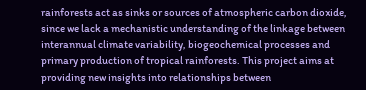rainforests act as sinks or sources of atmospheric carbon dioxide, since we lack a mechanistic understanding of the linkage between interannual climate variability, biogeochemical processes and primary production of tropical rainforests. This project aims at providing new insights into relationships between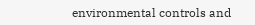environmental controls and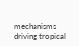mechanisms driving tropical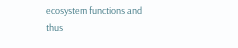ecosystem functions and thus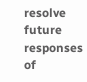resolve future responses of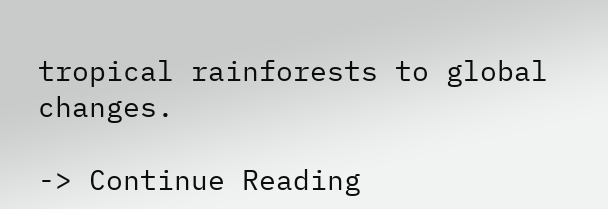tropical rainforests to global changes.

-> Continue Reading